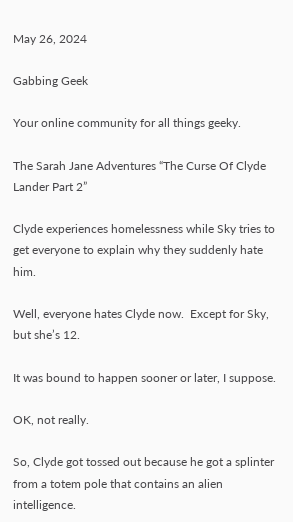May 26, 2024

Gabbing Geek

Your online community for all things geeky.

The Sarah Jane Adventures “The Curse Of Clyde Lander Part 2”

Clyde experiences homelessness while Sky tries to get everyone to explain why they suddenly hate him.

Well, everyone hates Clyde now.  Except for Sky, but she’s 12.

It was bound to happen sooner or later, I suppose.

OK, not really.

So, Clyde got tossed out because he got a splinter from a totem pole that contains an alien intelligence.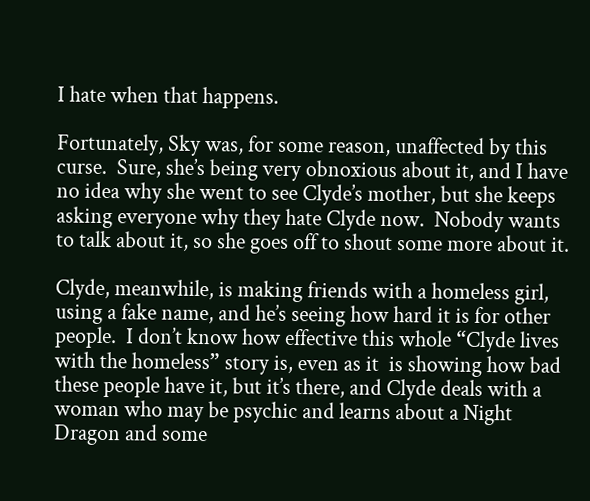I hate when that happens.

Fortunately, Sky was, for some reason, unaffected by this curse.  Sure, she’s being very obnoxious about it, and I have no idea why she went to see Clyde’s mother, but she keeps asking everyone why they hate Clyde now.  Nobody wants to talk about it, so she goes off to shout some more about it.

Clyde, meanwhile, is making friends with a homeless girl, using a fake name, and he’s seeing how hard it is for other people.  I don’t know how effective this whole “Clyde lives with the homeless” story is, even as it  is showing how bad these people have it, but it’s there, and Clyde deals with a woman who may be psychic and learns about a Night Dragon and some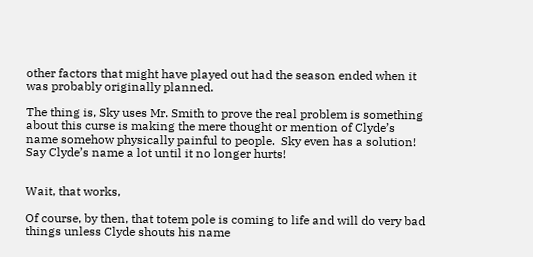other factors that might have played out had the season ended when it was probably originally planned.

The thing is, Sky uses Mr. Smith to prove the real problem is something about this curse is making the mere thought or mention of Clyde’s name somehow physically painful to people.  Sky even has a solution!  Say Clyde’s name a lot until it no longer hurts!


Wait, that works,

Of course, by then, that totem pole is coming to life and will do very bad things unless Clyde shouts his name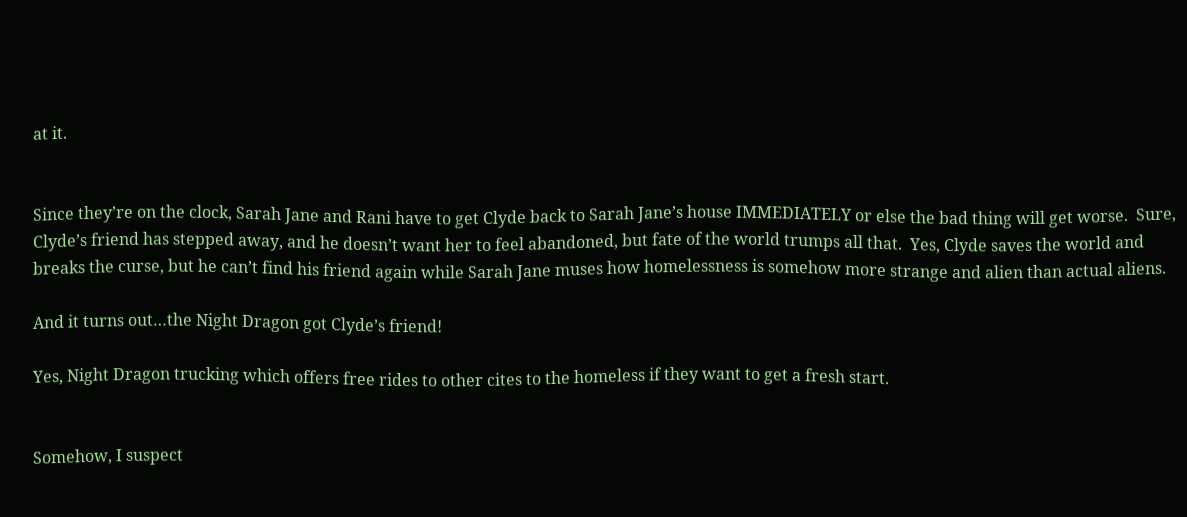at it.


Since they’re on the clock, Sarah Jane and Rani have to get Clyde back to Sarah Jane’s house IMMEDIATELY or else the bad thing will get worse.  Sure, Clyde’s friend has stepped away, and he doesn’t want her to feel abandoned, but fate of the world trumps all that.  Yes, Clyde saves the world and breaks the curse, but he can’t find his friend again while Sarah Jane muses how homelessness is somehow more strange and alien than actual aliens.

And it turns out…the Night Dragon got Clyde’s friend!

Yes, Night Dragon trucking which offers free rides to other cites to the homeless if they want to get a fresh start.


Somehow, I suspect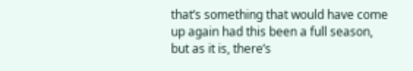that’s something that would have come up again had this been a full season, but as it is, there’s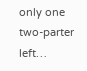only one two-parter left…